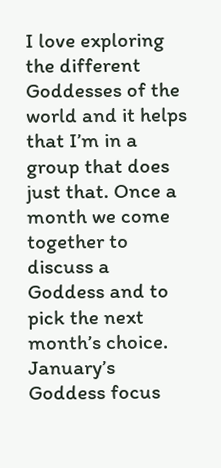I love exploring the different Goddesses of the world and it helps that I’m in a group that does just that. Once a month we come together to discuss a Goddess and to pick the next month’s choice. January’s Goddess focus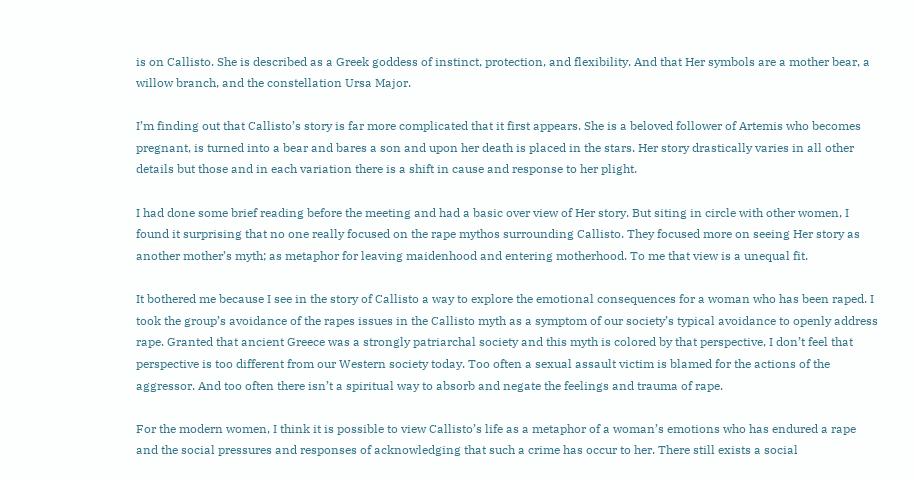is on Callisto. She is described as a Greek goddess of instinct, protection, and flexibility. And that Her symbols are a mother bear, a willow branch, and the constellation Ursa Major.

I’m finding out that Callisto’s story is far more complicated that it first appears. She is a beloved follower of Artemis who becomes pregnant, is turned into a bear and bares a son and upon her death is placed in the stars. Her story drastically varies in all other details but those and in each variation there is a shift in cause and response to her plight.

I had done some brief reading before the meeting and had a basic over view of Her story. But siting in circle with other women, I found it surprising that no one really focused on the rape mythos surrounding Callisto. They focused more on seeing Her story as another mother’s myth; as metaphor for leaving maidenhood and entering motherhood. To me that view is a unequal fit.

It bothered me because I see in the story of Callisto a way to explore the emotional consequences for a woman who has been raped. I took the group’s avoidance of the rapes issues in the Callisto myth as a symptom of our society’s typical avoidance to openly address rape. Granted that ancient Greece was a strongly patriarchal society and this myth is colored by that perspective, I don’t feel that perspective is too different from our Western society today. Too often a sexual assault victim is blamed for the actions of the aggressor. And too often there isn’t a spiritual way to absorb and negate the feelings and trauma of rape.

For the modern women, I think it is possible to view Callisto’s life as a metaphor of a woman’s emotions who has endured a rape and the social pressures and responses of acknowledging that such a crime has occur to her. There still exists a social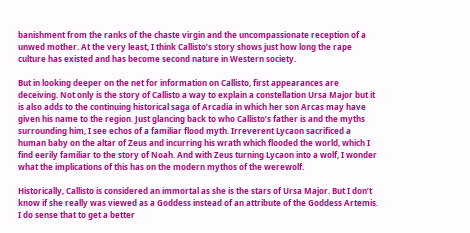banishment from the ranks of the chaste virgin and the uncompassionate reception of a unwed mother. At the very least, I think Callisto’s story shows just how long the rape culture has existed and has become second nature in Western society.

But in looking deeper on the net for information on Callisto, first appearances are deceiving. Not only is the story of Callisto a way to explain a constellation Ursa Major but it is also adds to the continuing historical saga of Arcadia in which her son Arcas may have given his name to the region. Just glancing back to who Callisto’s father is and the myths surrounding him, I see echos of a familiar flood myth. Irreverent Lycaon sacrificed a human baby on the altar of Zeus and incurring his wrath which flooded the world, which I find eerily familiar to the story of Noah. And with Zeus turning Lycaon into a wolf, I wonder what the implications of this has on the modern mythos of the werewolf.

Historically, Callisto is considered an immortal as she is the stars of Ursa Major. But I don’t know if she really was viewed as a Goddess instead of an attribute of the Goddess Artemis. I do sense that to get a better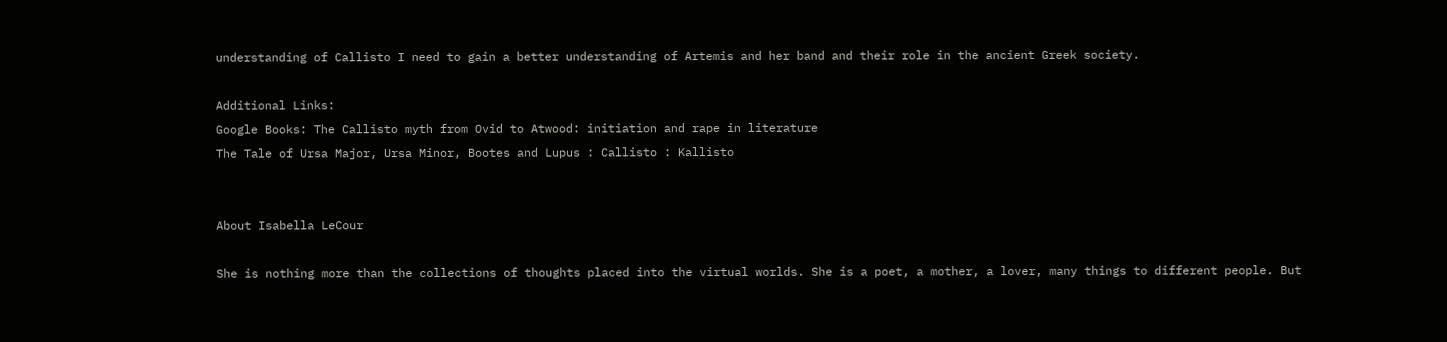understanding of Callisto I need to gain a better understanding of Artemis and her band and their role in the ancient Greek society.

Additional Links:
Google Books: The Callisto myth from Ovid to Atwood: initiation and rape in literature
The Tale of Ursa Major, Ursa Minor, Bootes and Lupus : Callisto : Kallisto


About Isabella LeCour

She is nothing more than the collections of thoughts placed into the virtual worlds. She is a poet, a mother, a lover, many things to different people. But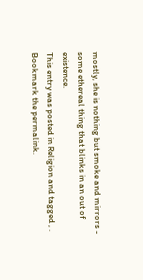mostly, she is nothing but smoke and mirrors - some ethereal thing that blinks in an out of existence.
This entry was posted in Religion and tagged , . Bookmark the permalink.